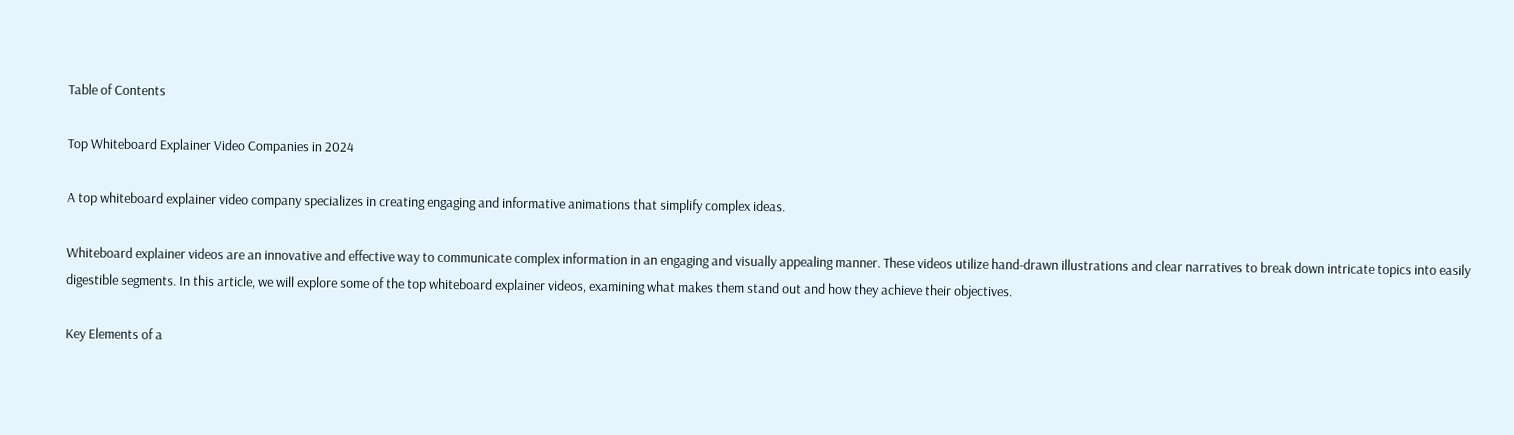Table of Contents

Top Whiteboard Explainer Video Companies in 2024

A top whiteboard explainer video company specializes in creating engaging and informative animations that simplify complex ideas.

Whiteboard explainer videos are an innovative and effective way to communicate complex information in an engaging and visually appealing manner. These videos utilize hand-drawn illustrations and clear narratives to break down intricate topics into easily digestible segments. In this article, we will explore some of the top whiteboard explainer videos, examining what makes them stand out and how they achieve their objectives.

Key Elements of a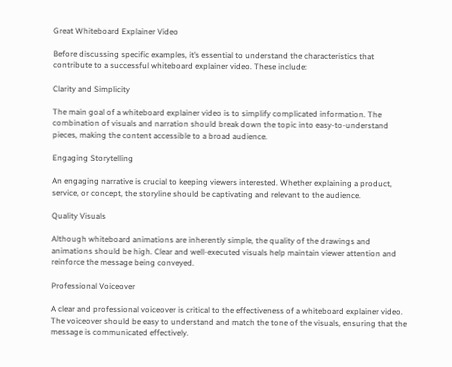Great Whiteboard Explainer Video

Before discussing specific examples, it’s essential to understand the characteristics that contribute to a successful whiteboard explainer video. These include:

Clarity and Simplicity

The main goal of a whiteboard explainer video is to simplify complicated information. The combination of visuals and narration should break down the topic into easy-to-understand pieces, making the content accessible to a broad audience.

Engaging Storytelling

An engaging narrative is crucial to keeping viewers interested. Whether explaining a product, service, or concept, the storyline should be captivating and relevant to the audience.

Quality Visuals

Although whiteboard animations are inherently simple, the quality of the drawings and animations should be high. Clear and well-executed visuals help maintain viewer attention and reinforce the message being conveyed.

Professional Voiceover

A clear and professional voiceover is critical to the effectiveness of a whiteboard explainer video. The voiceover should be easy to understand and match the tone of the visuals, ensuring that the message is communicated effectively.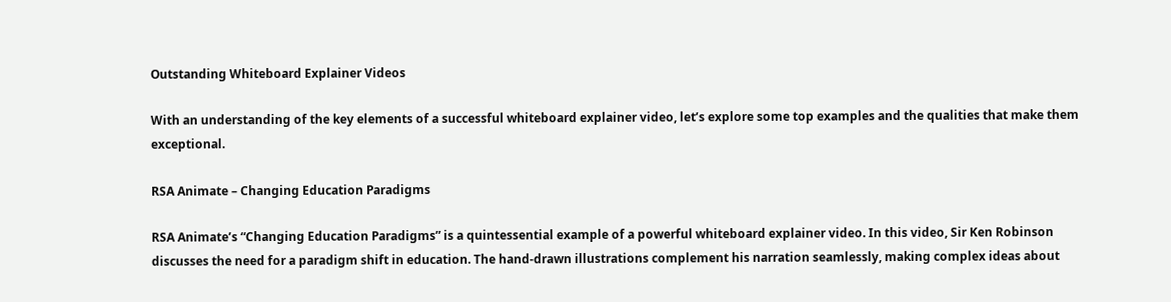Outstanding Whiteboard Explainer Videos

With an understanding of the key elements of a successful whiteboard explainer video, let’s explore some top examples and the qualities that make them exceptional.

RSA Animate – Changing Education Paradigms

RSA Animate’s “Changing Education Paradigms” is a quintessential example of a powerful whiteboard explainer video. In this video, Sir Ken Robinson discusses the need for a paradigm shift in education. The hand-drawn illustrations complement his narration seamlessly, making complex ideas about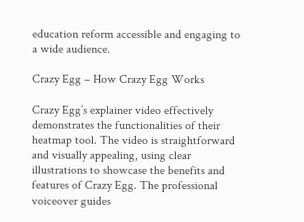education reform accessible and engaging to a wide audience.

Crazy Egg – How Crazy Egg Works

Crazy Egg’s explainer video effectively demonstrates the functionalities of their heatmap tool. The video is straightforward and visually appealing, using clear illustrations to showcase the benefits and features of Crazy Egg. The professional voiceover guides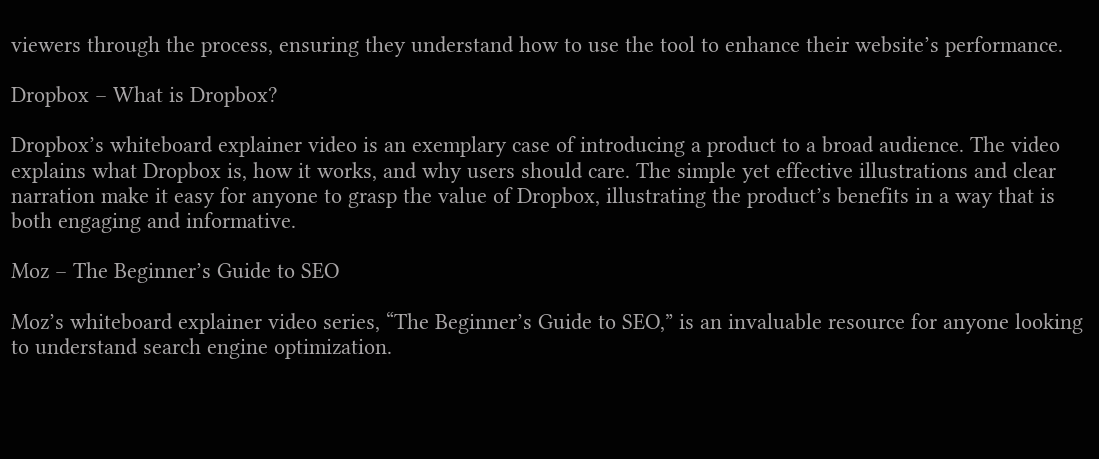viewers through the process, ensuring they understand how to use the tool to enhance their website’s performance.

Dropbox – What is Dropbox?

Dropbox’s whiteboard explainer video is an exemplary case of introducing a product to a broad audience. The video explains what Dropbox is, how it works, and why users should care. The simple yet effective illustrations and clear narration make it easy for anyone to grasp the value of Dropbox, illustrating the product’s benefits in a way that is both engaging and informative.

Moz – The Beginner’s Guide to SEO

Moz’s whiteboard explainer video series, “The Beginner’s Guide to SEO,” is an invaluable resource for anyone looking to understand search engine optimization.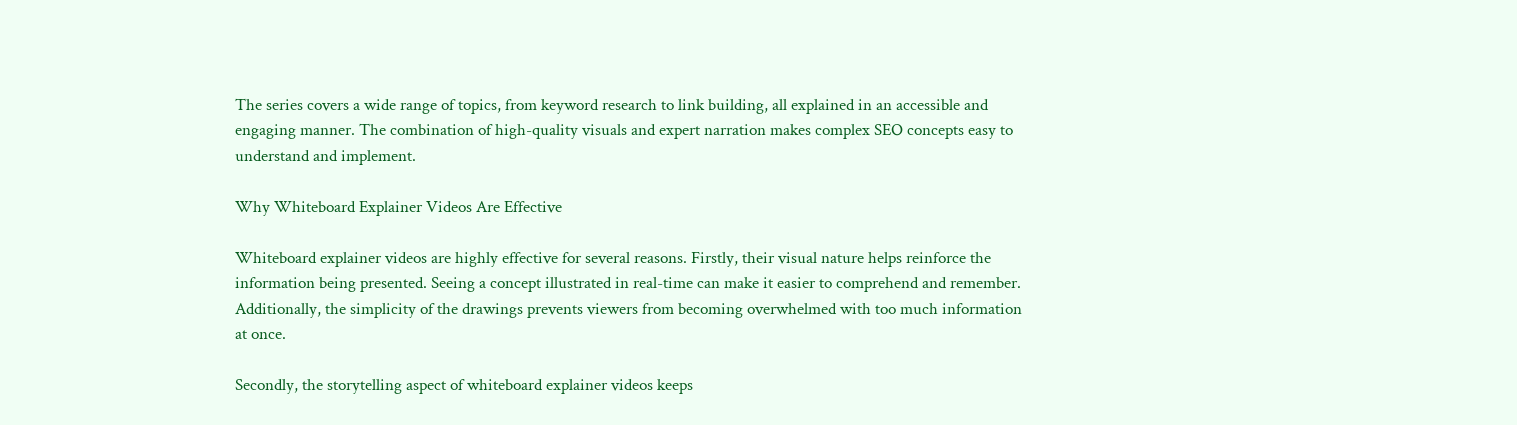The series covers a wide range of topics, from keyword research to link building, all explained in an accessible and engaging manner. The combination of high-quality visuals and expert narration makes complex SEO concepts easy to understand and implement.

Why Whiteboard Explainer Videos Are Effective

Whiteboard explainer videos are highly effective for several reasons. Firstly, their visual nature helps reinforce the information being presented. Seeing a concept illustrated in real-time can make it easier to comprehend and remember. Additionally, the simplicity of the drawings prevents viewers from becoming overwhelmed with too much information at once.

Secondly, the storytelling aspect of whiteboard explainer videos keeps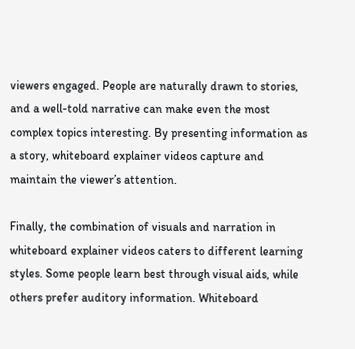viewers engaged. People are naturally drawn to stories, and a well-told narrative can make even the most complex topics interesting. By presenting information as a story, whiteboard explainer videos capture and maintain the viewer’s attention.

Finally, the combination of visuals and narration in whiteboard explainer videos caters to different learning styles. Some people learn best through visual aids, while others prefer auditory information. Whiteboard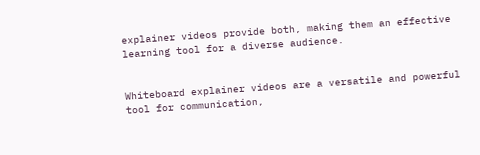explainer videos provide both, making them an effective learning tool for a diverse audience.


Whiteboard explainer videos are a versatile and powerful tool for communication,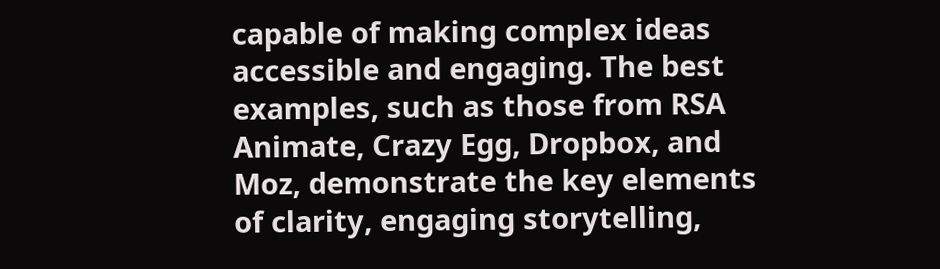capable of making complex ideas accessible and engaging. The best examples, such as those from RSA Animate, Crazy Egg, Dropbox, and Moz, demonstrate the key elements of clarity, engaging storytelling,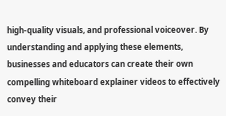high-quality visuals, and professional voiceover. By understanding and applying these elements, businesses and educators can create their own compelling whiteboard explainer videos to effectively convey their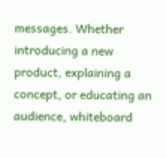messages. Whether introducing a new product, explaining a concept, or educating an audience, whiteboard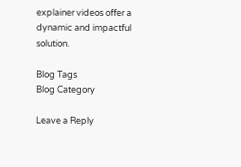explainer videos offer a dynamic and impactful solution.

Blog Tags
Blog Category

Leave a Reply